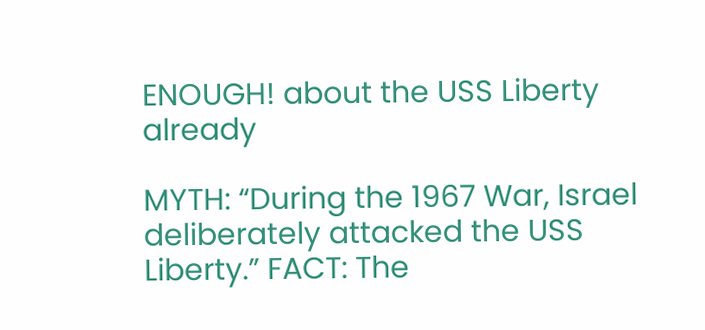ENOUGH! about the USS Liberty already

MYTH: “During the 1967 War, Israel deliberately attacked the USS Liberty.” FACT: The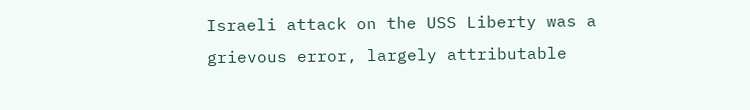Israeli attack on the USS Liberty was a grievous error, largely attributable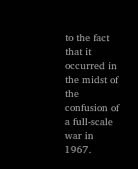to the fact that it occurred in the midst of the confusion of a full-scale war in 1967.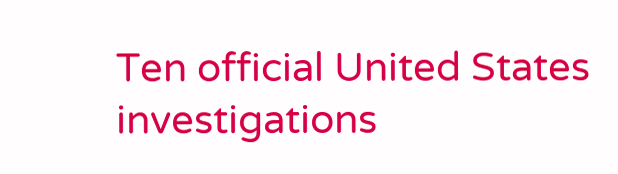Ten official United States investigations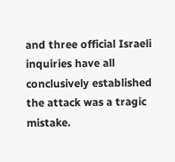and three official Israeli inquiries have all conclusively established the attack was a tragic mistake.